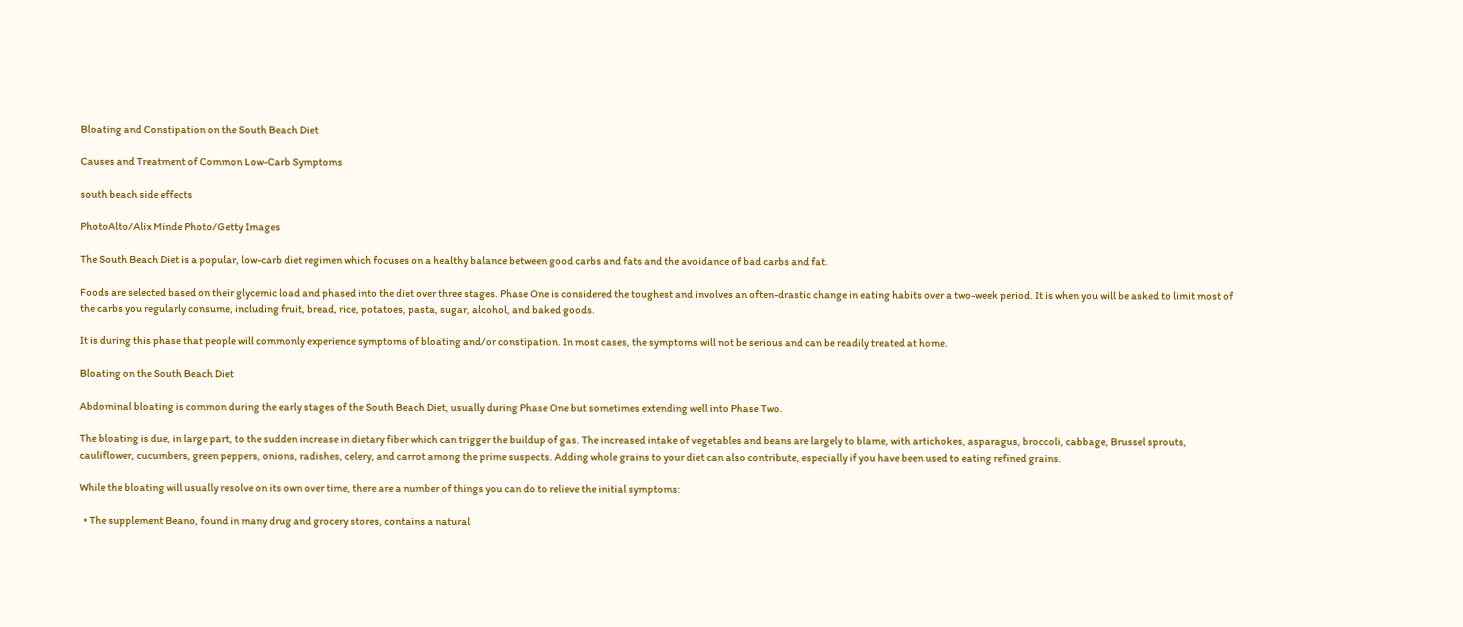Bloating and Constipation on the South Beach Diet

Causes and Treatment of Common Low-Carb Symptoms

south beach side effects

PhotoAlto/Alix Minde Photo/Getty Images

The South Beach Diet is a popular, low-carb diet regimen which focuses on a healthy balance between good carbs and fats and the avoidance of bad carbs and fat.

Foods are selected based on their glycemic load and phased into the diet over three stages. Phase One is considered the toughest and involves an often-drastic change in eating habits over a two-week period. It is when you will be asked to limit most of the carbs you regularly consume, including fruit, bread, rice, potatoes, pasta, sugar, alcohol, and baked goods.

It is during this phase that people will commonly experience symptoms of bloating and/or constipation. In most cases, the symptoms will not be serious and can be readily treated at home.

Bloating on the South Beach Diet

Abdominal bloating is common during the early stages of the South Beach Diet, usually during Phase One but sometimes extending well into Phase Two.

The bloating is due, in large part, to the sudden increase in dietary fiber which can trigger the buildup of gas. The increased intake of vegetables and beans are largely to blame, with artichokes, asparagus, broccoli, cabbage, Brussel sprouts, cauliflower, cucumbers, green peppers, onions, radishes, celery, and carrot among the prime suspects. Adding whole grains to your diet can also contribute, especially if you have been used to eating refined grains.

While the bloating will usually resolve on its own over time, there are a number of things you can do to relieve the initial symptoms:

  • The supplement Beano, found in many drug and grocery stores, contains a natural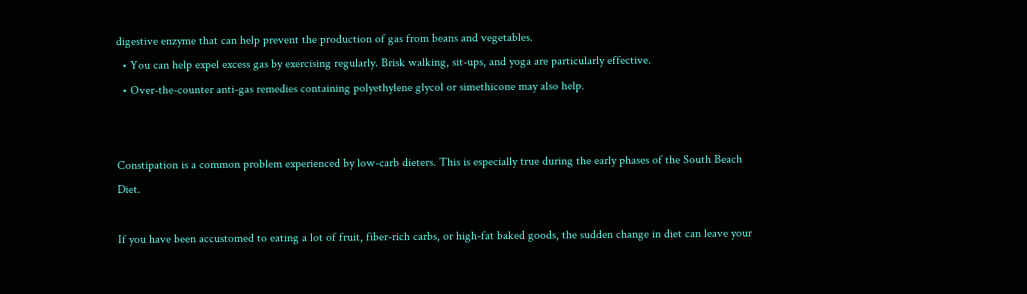digestive enzyme that can help prevent the production of gas from beans and vegetables.
  • You can help expel excess gas by exercising regularly. Brisk walking, sit-ups, and yoga are particularly effective.
  • Over-the-counter anti-gas remedies containing polyethylene glycol or simethicone may also help.


Constipation is a common problem experienced by low-carb dieters. This is especially true during the early phases of the South Beach Diet.

If you have been accustomed to eating a lot of fruit, fiber-rich carbs, or high-fat baked goods, the sudden change in diet can leave your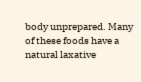body unprepared. Many of these foods have a natural laxative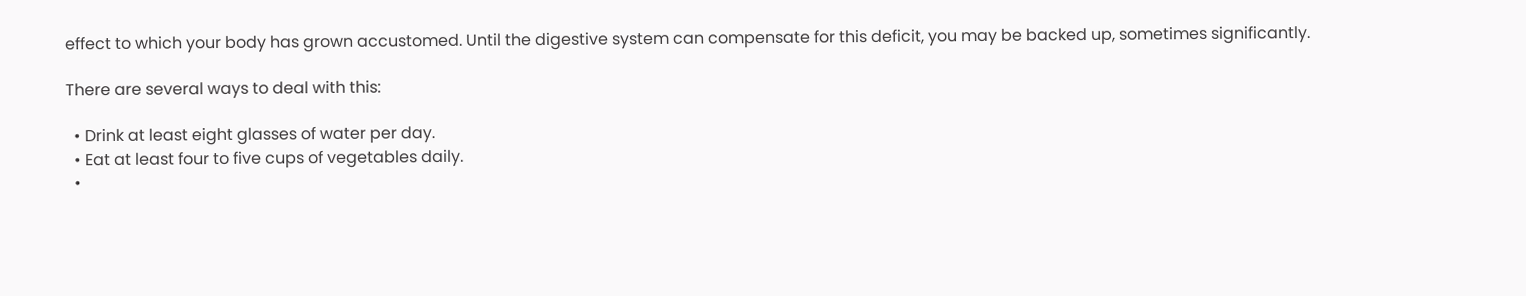effect to which your body has grown accustomed. Until the digestive system can compensate for this deficit, you may be backed up, sometimes significantly.

There are several ways to deal with this:

  • Drink at least eight glasses of water per day.
  • Eat at least four to five cups of vegetables daily.
  •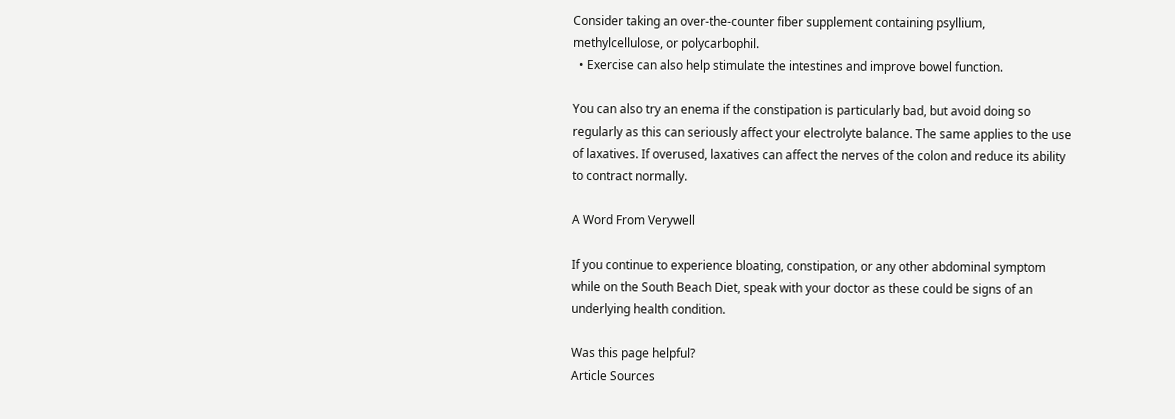Consider taking an over-the-counter fiber supplement containing psyllium, methylcellulose, or polycarbophil.
  • Exercise can also help stimulate the intestines and improve bowel function.

You can also try an enema if the constipation is particularly bad, but avoid doing so regularly as this can seriously affect your electrolyte balance. The same applies to the use of laxatives. If overused, laxatives can affect the nerves of the colon and reduce its ability to contract normally.

A Word From Verywell

If you continue to experience bloating, constipation, or any other abdominal symptom while on the South Beach Diet, speak with your doctor as these could be signs of an underlying health condition.

Was this page helpful?
Article Sources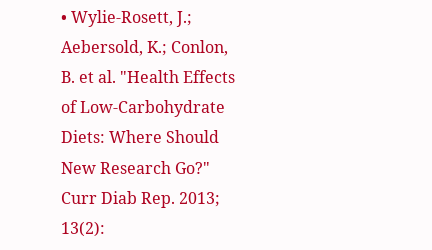• Wylie-Rosett, J.; Aebersold, K.; Conlon, B. et al. "Health Effects of Low-Carbohydrate Diets: Where Should New Research Go?" Curr Diab Rep. 2013; 13(2):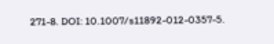271-8. DOI: 10.1007/s11892-012-0357-5.